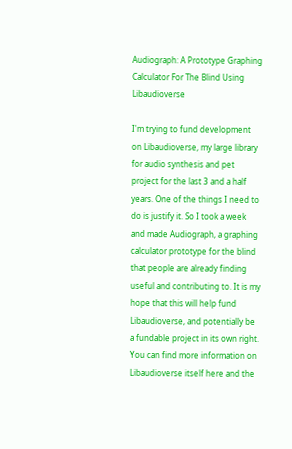Audiograph: A Prototype Graphing Calculator For The Blind Using Libaudioverse

I'm trying to fund development on Libaudioverse, my large library for audio synthesis and pet project for the last 3 and a half years. One of the things I need to do is justify it. So I took a week and made Audiograph, a graphing calculator prototype for the blind that people are already finding useful and contributing to. It is my hope that this will help fund Libaudioverse, and potentially be a fundable project in its own right. You can find more information on Libaudioverse itself here and the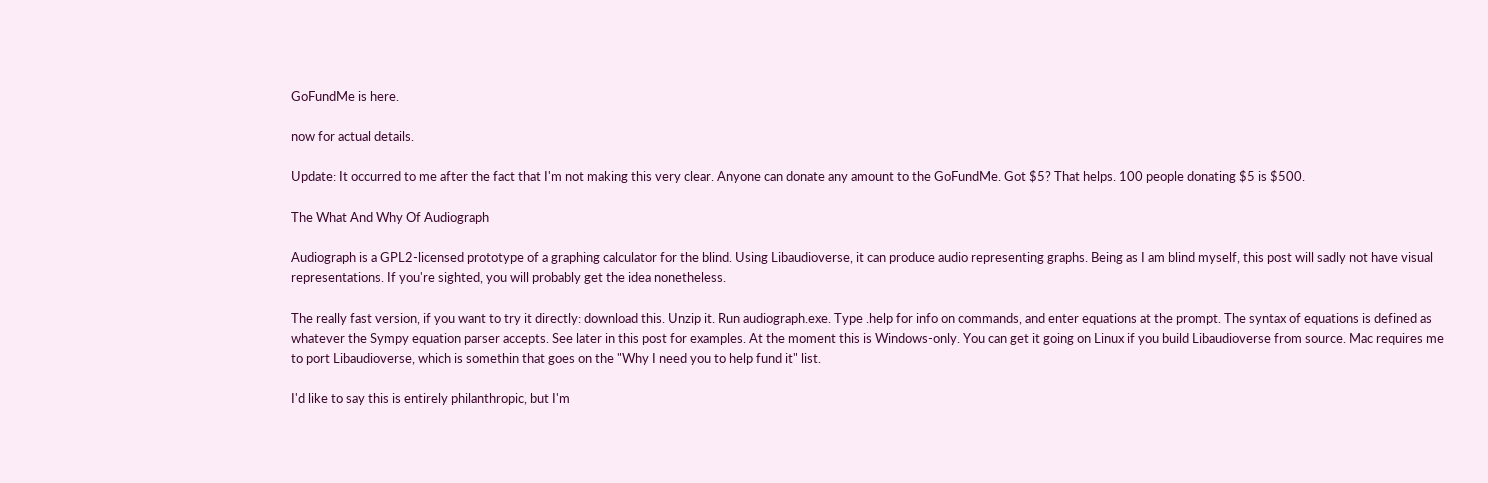GoFundMe is here.

now for actual details.

Update: It occurred to me after the fact that I'm not making this very clear. Anyone can donate any amount to the GoFundMe. Got $5? That helps. 100 people donating $5 is $500.

The What And Why Of Audiograph

Audiograph is a GPL2-licensed prototype of a graphing calculator for the blind. Using Libaudioverse, it can produce audio representing graphs. Being as I am blind myself, this post will sadly not have visual representations. If you're sighted, you will probably get the idea nonetheless.

The really fast version, if you want to try it directly: download this. Unzip it. Run audiograph.exe. Type .help for info on commands, and enter equations at the prompt. The syntax of equations is defined as whatever the Sympy equation parser accepts. See later in this post for examples. At the moment this is Windows-only. You can get it going on Linux if you build Libaudioverse from source. Mac requires me to port Libaudioverse, which is somethin that goes on the "Why I need you to help fund it" list.

I'd like to say this is entirely philanthropic, but I'm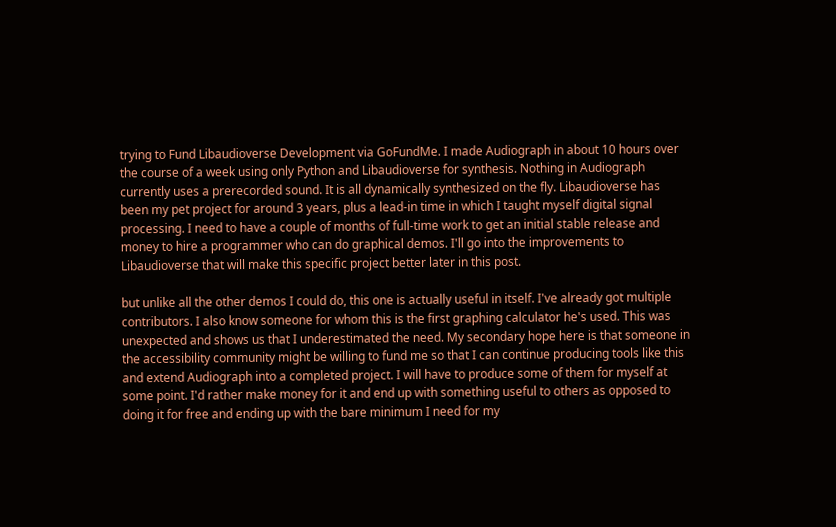trying to Fund Libaudioverse Development via GoFundMe. I made Audiograph in about 10 hours over the course of a week using only Python and Libaudioverse for synthesis. Nothing in Audiograph currently uses a prerecorded sound. It is all dynamically synthesized on the fly. Libaudioverse has been my pet project for around 3 years, plus a lead-in time in which I taught myself digital signal processing. I need to have a couple of months of full-time work to get an initial stable release and money to hire a programmer who can do graphical demos. I'll go into the improvements to Libaudioverse that will make this specific project better later in this post.

but unlike all the other demos I could do, this one is actually useful in itself. I've already got multiple contributors. I also know someone for whom this is the first graphing calculator he's used. This was unexpected and shows us that I underestimated the need. My secondary hope here is that someone in the accessibility community might be willing to fund me so that I can continue producing tools like this and extend Audiograph into a completed project. I will have to produce some of them for myself at some point. I'd rather make money for it and end up with something useful to others as opposed to doing it for free and ending up with the bare minimum I need for my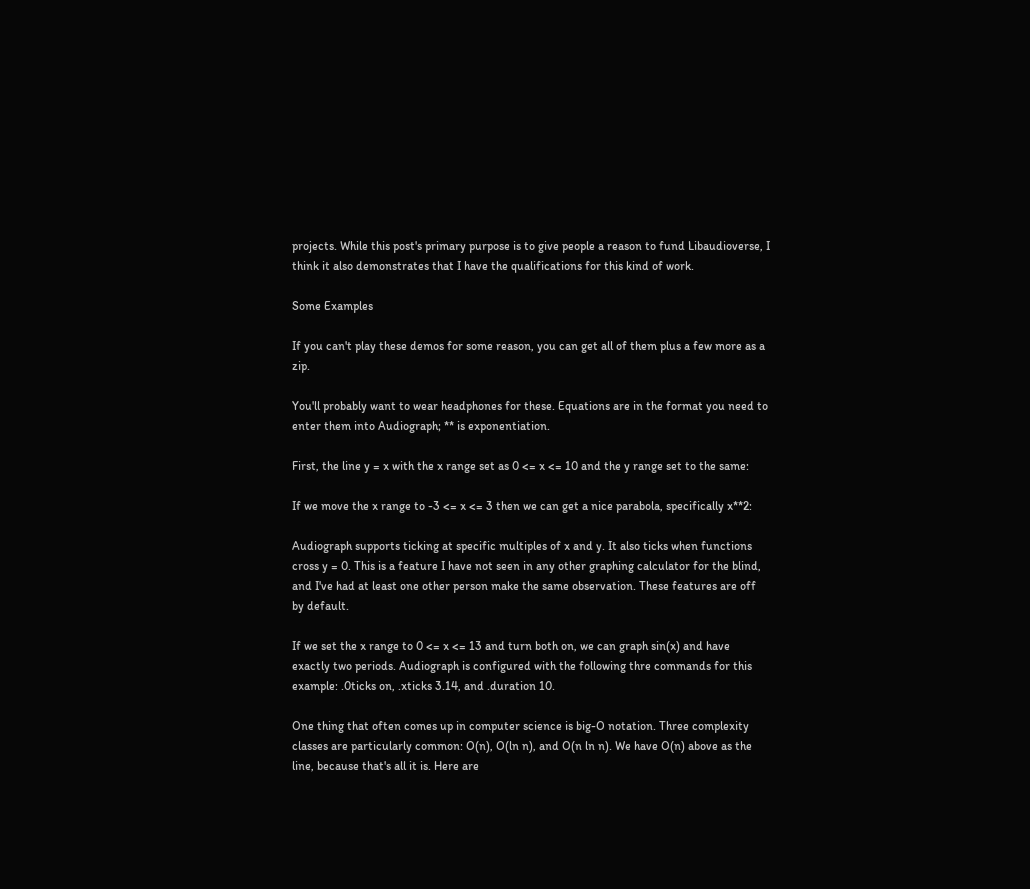projects. While this post's primary purpose is to give people a reason to fund Libaudioverse, I think it also demonstrates that I have the qualifications for this kind of work.

Some Examples

If you can't play these demos for some reason, you can get all of them plus a few more as a zip.

You'll probably want to wear headphones for these. Equations are in the format you need to enter them into Audiograph; ** is exponentiation.

First, the line y = x with the x range set as 0 <= x <= 10 and the y range set to the same:

If we move the x range to -3 <= x <= 3 then we can get a nice parabola, specifically x**2:

Audiograph supports ticking at specific multiples of x and y. It also ticks when functions cross y = 0. This is a feature I have not seen in any other graphing calculator for the blind, and I've had at least one other person make the same observation. These features are off by default.

If we set the x range to 0 <= x <= 13 and turn both on, we can graph sin(x) and have exactly two periods. Audiograph is configured with the following thre commands for this example: .0ticks on, .xticks 3.14, and .duration 10.

One thing that often comes up in computer science is big-O notation. Three complexity classes are particularly common: O(n), O(ln n), and O(n ln n). We have O(n) above as the line, because that's all it is. Here are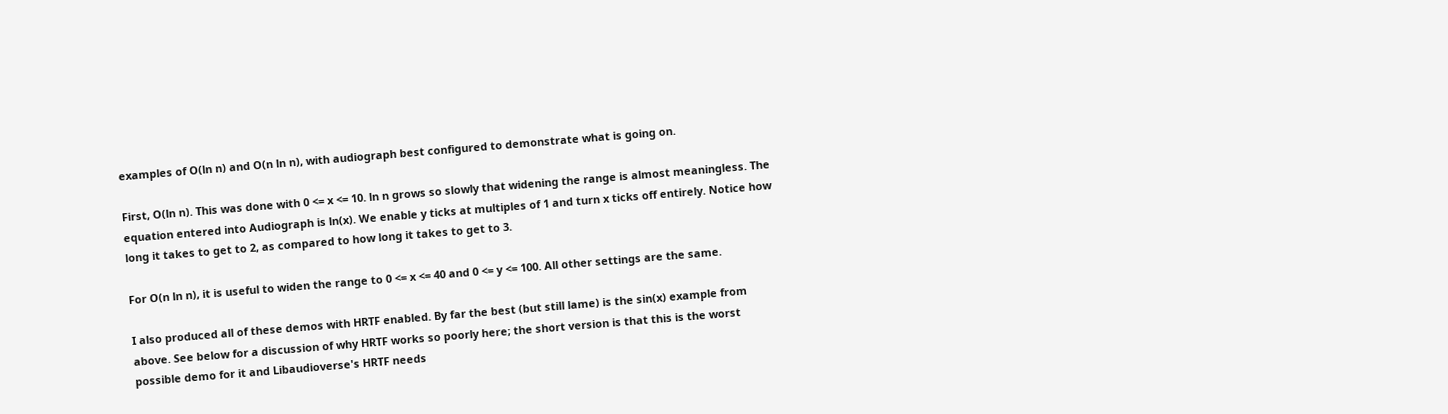examples of O(ln n) and O(n ln n), with audiograph best configured to demonstrate what is going on.

First, O(ln n). This was done with 0 <= x <= 10. ln n grows so slowly that widening the range is almost meaningless. The equation entered into Audiograph is ln(x). We enable y ticks at multiples of 1 and turn x ticks off entirely. Notice how long it takes to get to 2, as compared to how long it takes to get to 3.

For O(n ln n), it is useful to widen the range to 0 <= x <= 40 and 0 <= y <= 100. All other settings are the same.

I also produced all of these demos with HRTF enabled. By far the best (but still lame) is the sin(x) example from above. See below for a discussion of why HRTF works so poorly here; the short version is that this is the worst possible demo for it and Libaudioverse's HRTF needs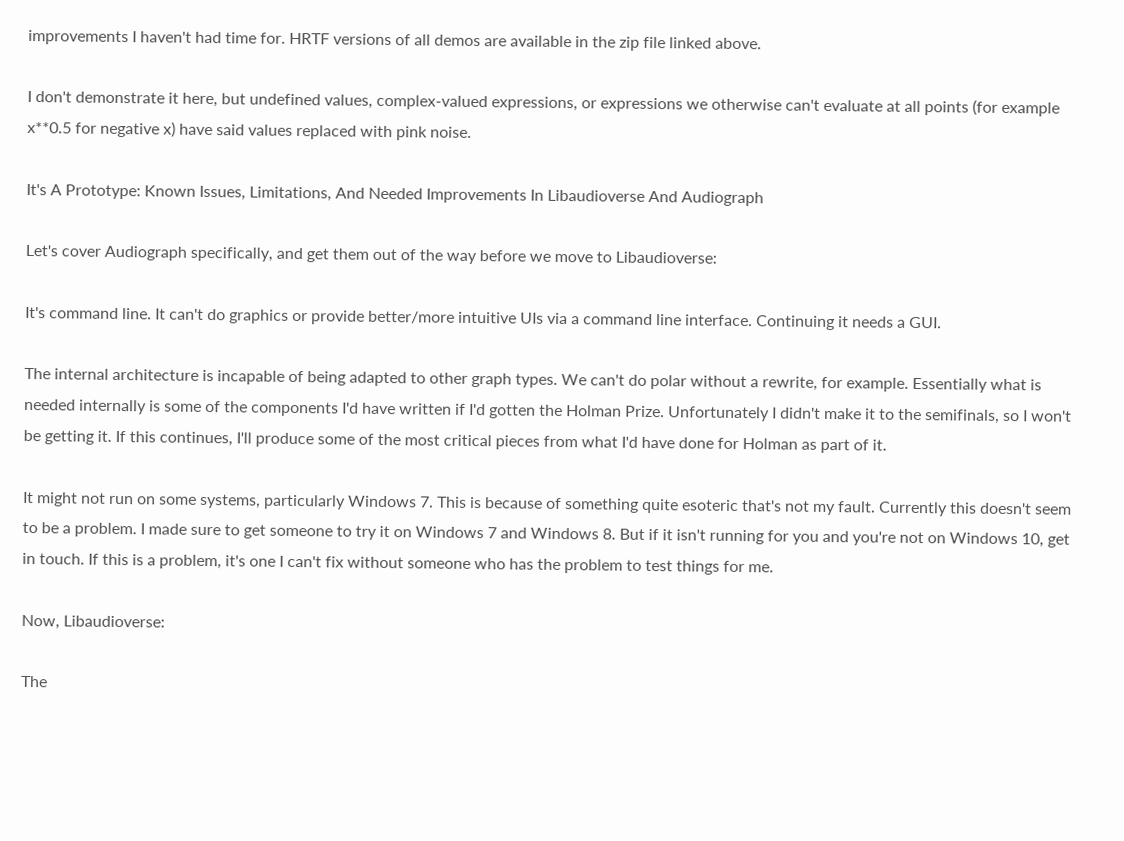improvements I haven't had time for. HRTF versions of all demos are available in the zip file linked above.

I don't demonstrate it here, but undefined values, complex-valued expressions, or expressions we otherwise can't evaluate at all points (for example x**0.5 for negative x) have said values replaced with pink noise.

It's A Prototype: Known Issues, Limitations, And Needed Improvements In Libaudioverse And Audiograph

Let's cover Audiograph specifically, and get them out of the way before we move to Libaudioverse:

It's command line. It can't do graphics or provide better/more intuitive UIs via a command line interface. Continuing it needs a GUI.

The internal architecture is incapable of being adapted to other graph types. We can't do polar without a rewrite, for example. Essentially what is needed internally is some of the components I'd have written if I'd gotten the Holman Prize. Unfortunately I didn't make it to the semifinals, so I won't be getting it. If this continues, I'll produce some of the most critical pieces from what I'd have done for Holman as part of it.

It might not run on some systems, particularly Windows 7. This is because of something quite esoteric that's not my fault. Currently this doesn't seem to be a problem. I made sure to get someone to try it on Windows 7 and Windows 8. But if it isn't running for you and you're not on Windows 10, get in touch. If this is a problem, it's one I can't fix without someone who has the problem to test things for me.

Now, Libaudioverse:

The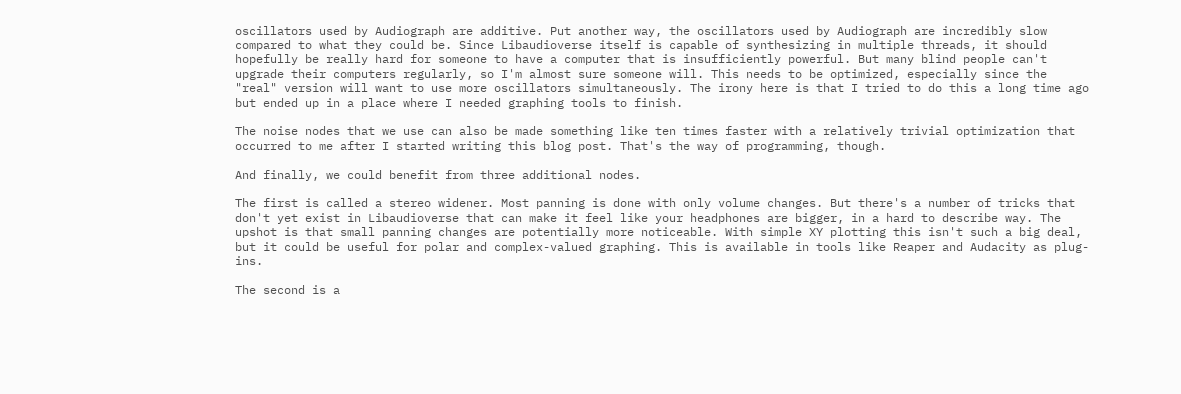oscillators used by Audiograph are additive. Put another way, the oscillators used by Audiograph are incredibly slow compared to what they could be. Since Libaudioverse itself is capable of synthesizing in multiple threads, it should hopefully be really hard for someone to have a computer that is insufficiently powerful. But many blind people can't upgrade their computers regularly, so I'm almost sure someone will. This needs to be optimized, especially since the "real" version will want to use more oscillators simultaneously. The irony here is that I tried to do this a long time ago but ended up in a place where I needed graphing tools to finish.

The noise nodes that we use can also be made something like ten times faster with a relatively trivial optimization that occurred to me after I started writing this blog post. That's the way of programming, though.

And finally, we could benefit from three additional nodes.

The first is called a stereo widener. Most panning is done with only volume changes. But there's a number of tricks that don't yet exist in Libaudioverse that can make it feel like your headphones are bigger, in a hard to describe way. The upshot is that small panning changes are potentially more noticeable. With simple XY plotting this isn't such a big deal, but it could be useful for polar and complex-valued graphing. This is available in tools like Reaper and Audacity as plug-ins.

The second is a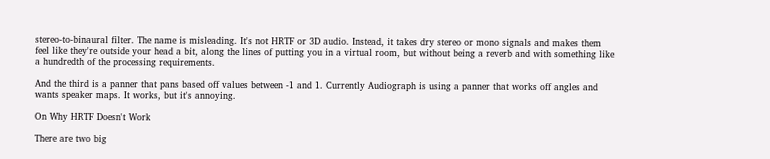stereo-to-binaural filter. The name is misleading. It's not HRTF or 3D audio. Instead, it takes dry stereo or mono signals and makes them feel like they're outside your head a bit, along the lines of putting you in a virtual room, but without being a reverb and with something like a hundredth of the processing requirements.

And the third is a panner that pans based off values between -1 and 1. Currently Audiograph is using a panner that works off angles and wants speaker maps. It works, but it's annoying.

On Why HRTF Doesn't Work

There are two big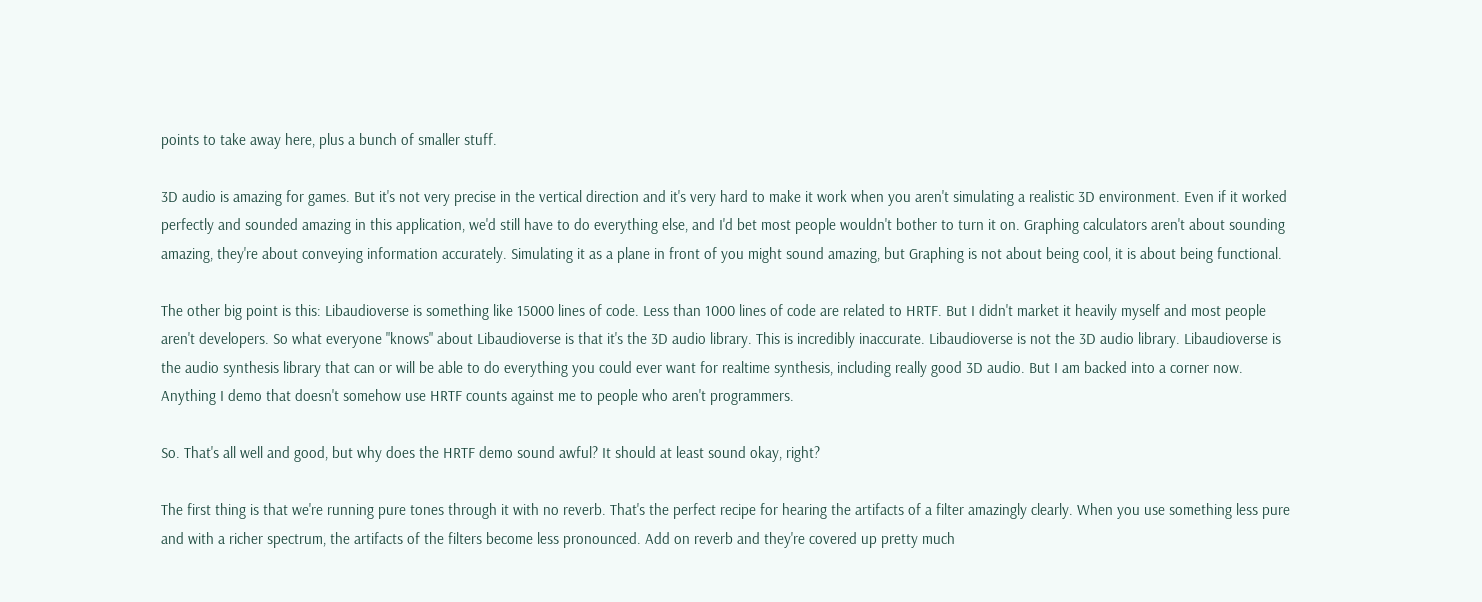points to take away here, plus a bunch of smaller stuff.

3D audio is amazing for games. But it's not very precise in the vertical direction and it's very hard to make it work when you aren't simulating a realistic 3D environment. Even if it worked perfectly and sounded amazing in this application, we'd still have to do everything else, and I'd bet most people wouldn't bother to turn it on. Graphing calculators aren't about sounding amazing, they're about conveying information accurately. Simulating it as a plane in front of you might sound amazing, but Graphing is not about being cool, it is about being functional.

The other big point is this: Libaudioverse is something like 15000 lines of code. Less than 1000 lines of code are related to HRTF. But I didn't market it heavily myself and most people aren't developers. So what everyone "knows" about Libaudioverse is that it's the 3D audio library. This is incredibly inaccurate. Libaudioverse is not the 3D audio library. Libaudioverse is the audio synthesis library that can or will be able to do everything you could ever want for realtime synthesis, including really good 3D audio. But I am backed into a corner now. Anything I demo that doesn't somehow use HRTF counts against me to people who aren't programmers.

So. That's all well and good, but why does the HRTF demo sound awful? It should at least sound okay, right?

The first thing is that we're running pure tones through it with no reverb. That's the perfect recipe for hearing the artifacts of a filter amazingly clearly. When you use something less pure and with a richer spectrum, the artifacts of the filters become less pronounced. Add on reverb and they're covered up pretty much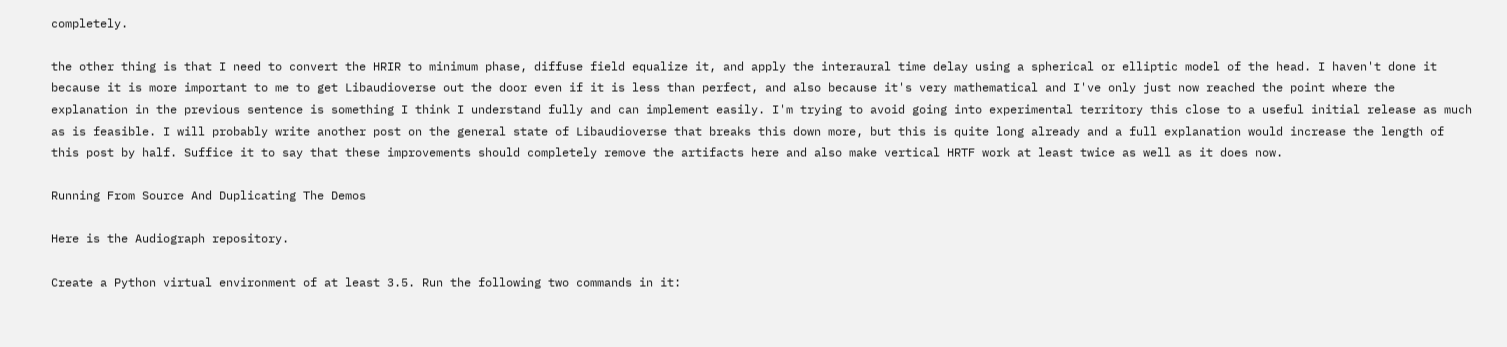completely.

the other thing is that I need to convert the HRIR to minimum phase, diffuse field equalize it, and apply the interaural time delay using a spherical or elliptic model of the head. I haven't done it because it is more important to me to get Libaudioverse out the door even if it is less than perfect, and also because it's very mathematical and I've only just now reached the point where the explanation in the previous sentence is something I think I understand fully and can implement easily. I'm trying to avoid going into experimental territory this close to a useful initial release as much as is feasible. I will probably write another post on the general state of Libaudioverse that breaks this down more, but this is quite long already and a full explanation would increase the length of this post by half. Suffice it to say that these improvements should completely remove the artifacts here and also make vertical HRTF work at least twice as well as it does now.

Running From Source And Duplicating The Demos

Here is the Audiograph repository.

Create a Python virtual environment of at least 3.5. Run the following two commands in it: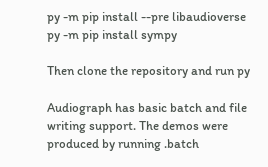py -m pip install --pre libaudioverse
py -m pip install sympy

Then clone the repository and run py

Audiograph has basic batch and file writing support. The demos were produced by running .batch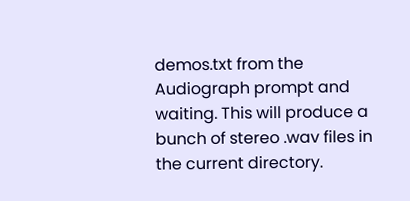demos.txt from the Audiograph prompt and waiting. This will produce a bunch of stereo .wav files in the current directory.